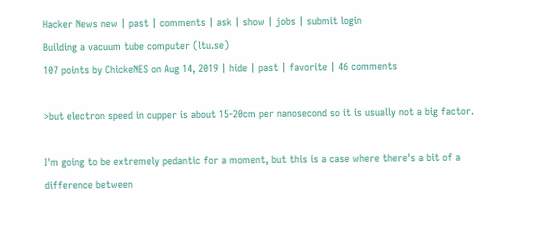Hacker News new | past | comments | ask | show | jobs | submit login
Building a vacuum tube computer (ltu.se)
107 points by ChickeNES on Aug 14, 2019 | hide | past | favorite | 46 comments

>but electron speed in cupper is about 15-20cm per nanosecond so it is usually not a big factor.

I'm going to be extremely pedantic for a moment, but this is a case where there's a bit of a difference between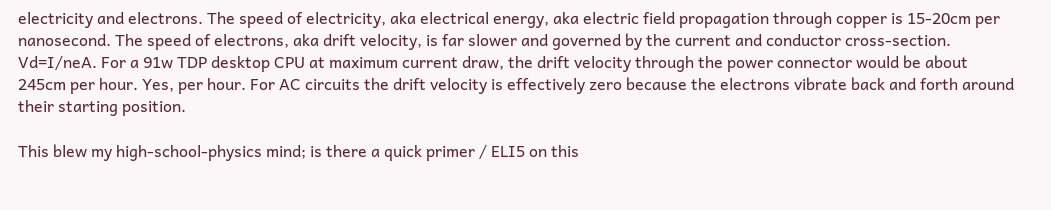electricity and electrons. The speed of electricity, aka electrical energy, aka electric field propagation through copper is 15-20cm per nanosecond. The speed of electrons, aka drift velocity, is far slower and governed by the current and conductor cross-section. Vd=I/neA. For a 91w TDP desktop CPU at maximum current draw, the drift velocity through the power connector would be about 245cm per hour. Yes, per hour. For AC circuits the drift velocity is effectively zero because the electrons vibrate back and forth around their starting position.

This blew my high-school-physics mind; is there a quick primer / ELI5 on this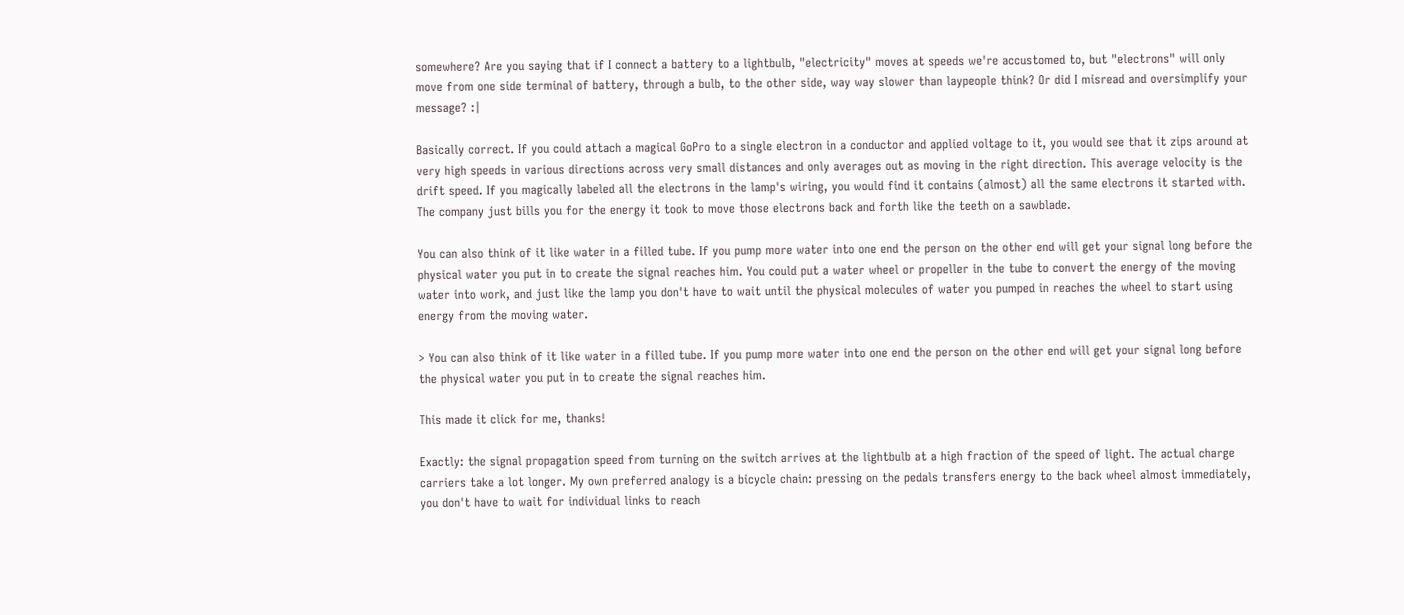somewhere? Are you saying that if I connect a battery to a lightbulb, "electricity" moves at speeds we're accustomed to, but "electrons" will only move from one side terminal of battery, through a bulb, to the other side, way way slower than laypeople think? Or did I misread and oversimplify your message? :|

Basically correct. If you could attach a magical GoPro to a single electron in a conductor and applied voltage to it, you would see that it zips around at very high speeds in various directions across very small distances and only averages out as moving in the right direction. This average velocity is the drift speed. If you magically labeled all the electrons in the lamp's wiring, you would find it contains (almost) all the same electrons it started with. The company just bills you for the energy it took to move those electrons back and forth like the teeth on a sawblade.

You can also think of it like water in a filled tube. If you pump more water into one end the person on the other end will get your signal long before the physical water you put in to create the signal reaches him. You could put a water wheel or propeller in the tube to convert the energy of the moving water into work, and just like the lamp you don't have to wait until the physical molecules of water you pumped in reaches the wheel to start using energy from the moving water.

> You can also think of it like water in a filled tube. If you pump more water into one end the person on the other end will get your signal long before the physical water you put in to create the signal reaches him.

This made it click for me, thanks!

Exactly: the signal propagation speed from turning on the switch arrives at the lightbulb at a high fraction of the speed of light. The actual charge carriers take a lot longer. My own preferred analogy is a bicycle chain: pressing on the pedals transfers energy to the back wheel almost immediately, you don't have to wait for individual links to reach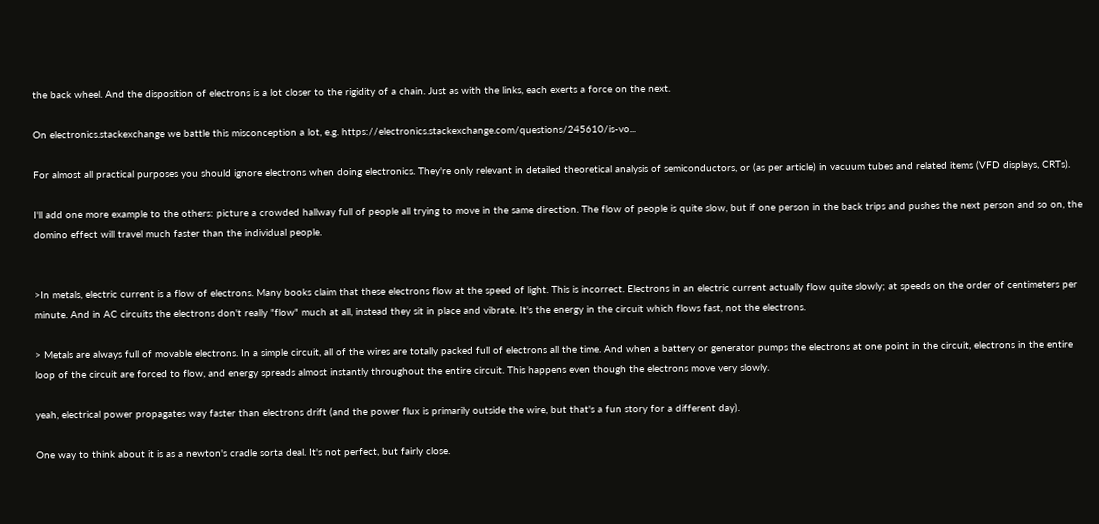the back wheel. And the disposition of electrons is a lot closer to the rigidity of a chain. Just as with the links, each exerts a force on the next.

On electronics.stackexchange we battle this misconception a lot, e.g. https://electronics.stackexchange.com/questions/245610/is-vo...

For almost all practical purposes you should ignore electrons when doing electronics. They're only relevant in detailed theoretical analysis of semiconductors, or (as per article) in vacuum tubes and related items (VFD displays, CRTs).

I'll add one more example to the others: picture a crowded hallway full of people all trying to move in the same direction. The flow of people is quite slow, but if one person in the back trips and pushes the next person and so on, the domino effect will travel much faster than the individual people.


>In metals, electric current is a flow of electrons. Many books claim that these electrons flow at the speed of light. This is incorrect. Electrons in an electric current actually flow quite slowly; at speeds on the order of centimeters per minute. And in AC circuits the electrons don't really "flow" much at all, instead they sit in place and vibrate. It's the energy in the circuit which flows fast, not the electrons.

> Metals are always full of movable electrons. In a simple circuit, all of the wires are totally packed full of electrons all the time. And when a battery or generator pumps the electrons at one point in the circuit, electrons in the entire loop of the circuit are forced to flow, and energy spreads almost instantly throughout the entire circuit. This happens even though the electrons move very slowly.

yeah, electrical power propagates way faster than electrons drift (and the power flux is primarily outside the wire, but that's a fun story for a different day).

One way to think about it is as a newton's cradle sorta deal. It's not perfect, but fairly close.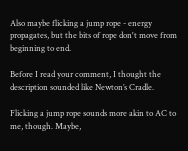Also maybe flicking a jump rope - energy propagates, but the bits of rope don't move from beginning to end.

Before I read your comment, I thought the description sounded like Newton’s Cradle.

Flicking a jump rope sounds more akin to AC to me, though. Maybe,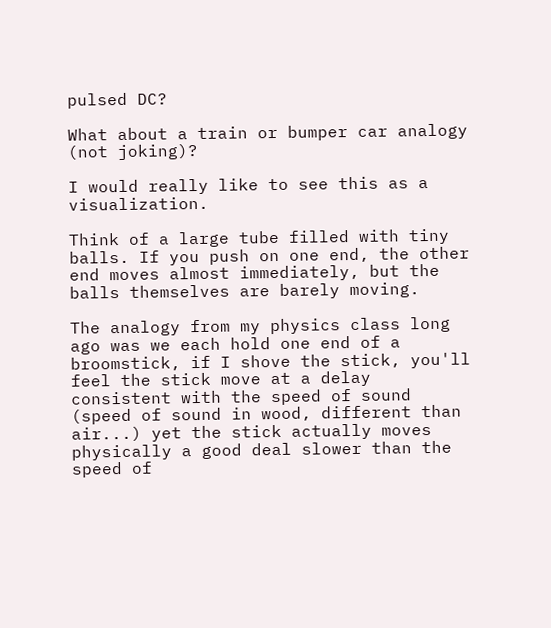pulsed DC?

What about a train or bumper car analogy (not joking)?

I would really like to see this as a visualization.

Think of a large tube filled with tiny balls. If you push on one end, the other end moves almost immediately, but the balls themselves are barely moving.

The analogy from my physics class long ago was we each hold one end of a broomstick, if I shove the stick, you'll feel the stick move at a delay consistent with the speed of sound (speed of sound in wood, different than air...) yet the stick actually moves physically a good deal slower than the speed of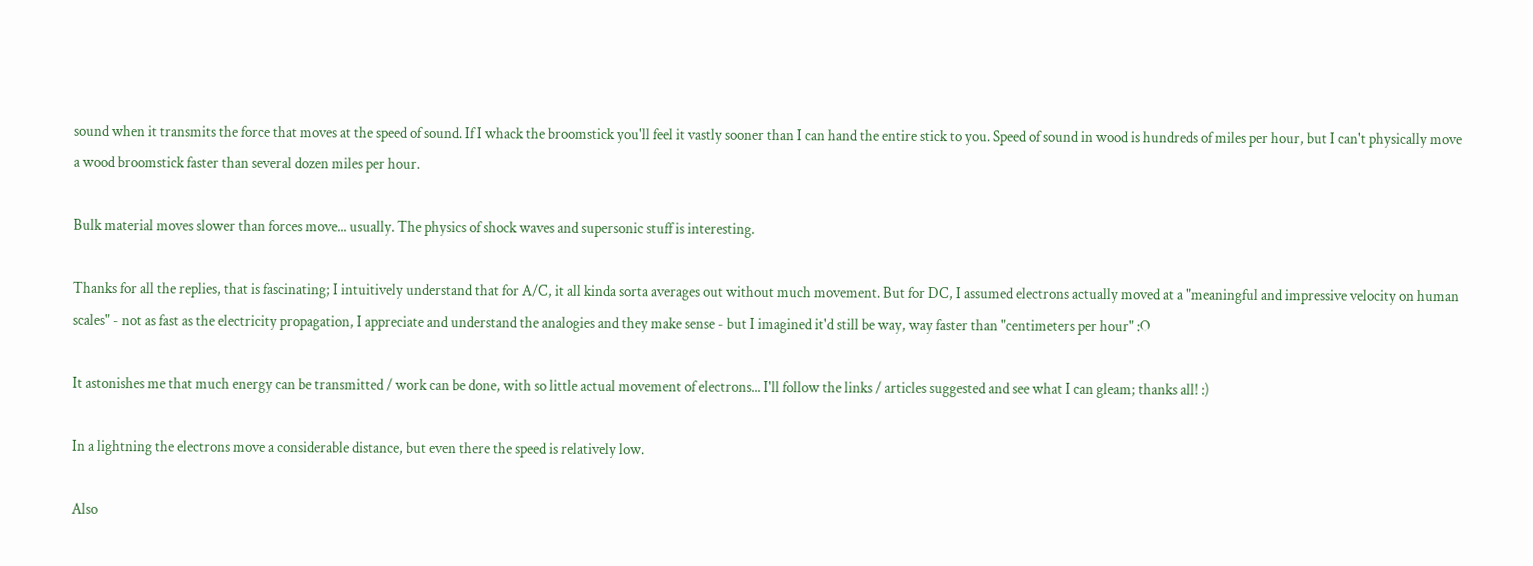sound when it transmits the force that moves at the speed of sound. If I whack the broomstick you'll feel it vastly sooner than I can hand the entire stick to you. Speed of sound in wood is hundreds of miles per hour, but I can't physically move a wood broomstick faster than several dozen miles per hour.

Bulk material moves slower than forces move... usually. The physics of shock waves and supersonic stuff is interesting.

Thanks for all the replies, that is fascinating; I intuitively understand that for A/C, it all kinda sorta averages out without much movement. But for DC, I assumed electrons actually moved at a "meaningful and impressive velocity on human scales" - not as fast as the electricity propagation, I appreciate and understand the analogies and they make sense - but I imagined it'd still be way, way faster than "centimeters per hour" :O

It astonishes me that much energy can be transmitted / work can be done, with so little actual movement of electrons... I'll follow the links / articles suggested and see what I can gleam; thanks all! :)

In a lightning the electrons move a considerable distance, but even there the speed is relatively low.

Also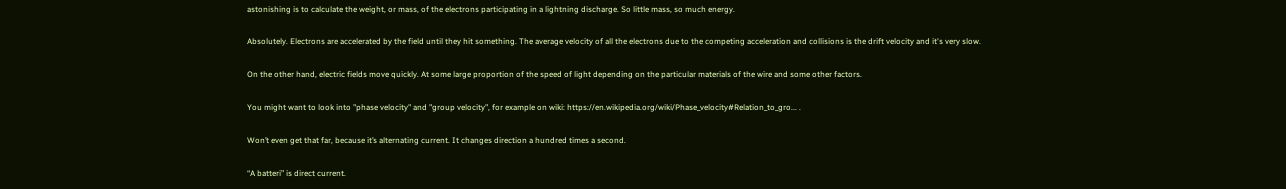astonishing is to calculate the weight, or mass, of the electrons participating in a lightning discharge. So little mass, so much energy.

Absolutely. Electrons are accelerated by the field until they hit something. The average velocity of all the electrons due to the competing acceleration and collisions is the drift velocity and it's very slow.

On the other hand, electric fields move quickly. At some large proportion of the speed of light depending on the particular materials of the wire and some other factors.

You might want to look into "phase velocity" and "group velocity", for example on wiki: https://en.wikipedia.org/wiki/Phase_velocity#Relation_to_gro... .

Won’t even get that far, because it’s alternating current. It changes direction a hundred times a second.

“A batteri” is direct current.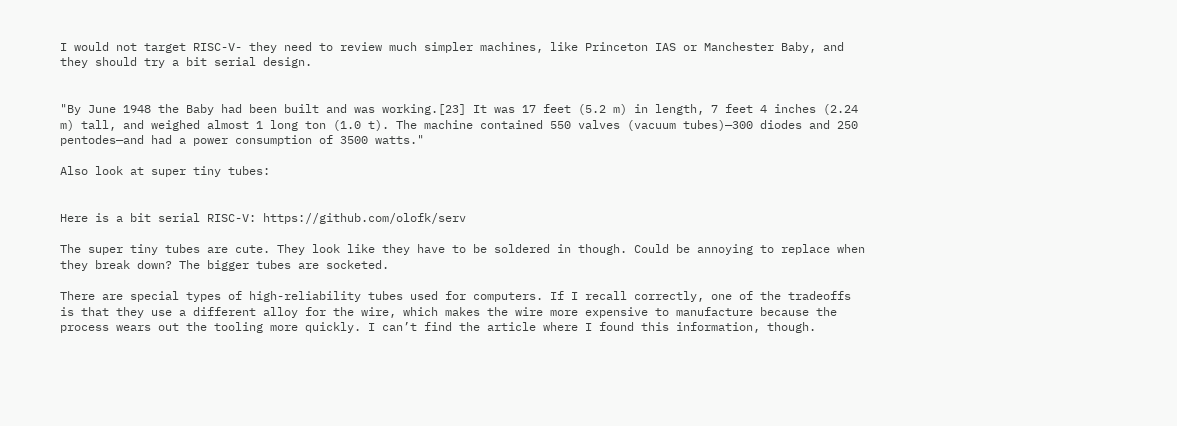I would not target RISC-V- they need to review much simpler machines, like Princeton IAS or Manchester Baby, and they should try a bit serial design.


"By June 1948 the Baby had been built and was working.[23] It was 17 feet (5.2 m) in length, 7 feet 4 inches (2.24 m) tall, and weighed almost 1 long ton (1.0 t). The machine contained 550 valves (vacuum tubes)—300 diodes and 250 pentodes—and had a power consumption of 3500 watts."

Also look at super tiny tubes:


Here is a bit serial RISC-V: https://github.com/olofk/serv

The super tiny tubes are cute. They look like they have to be soldered in though. Could be annoying to replace when they break down? The bigger tubes are socketed.

There are special types of high-reliability tubes used for computers. If I recall correctly, one of the tradeoffs is that they use a different alloy for the wire, which makes the wire more expensive to manufacture because the process wears out the tooling more quickly. I can’t find the article where I found this information, though.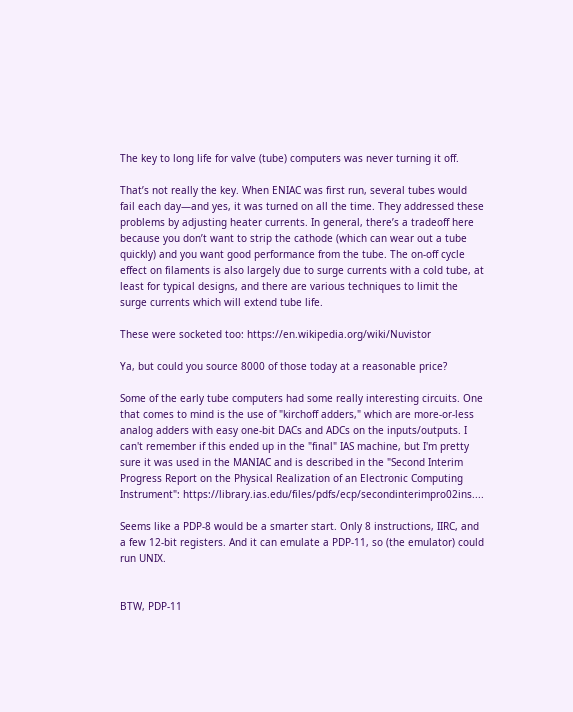The key to long life for valve (tube) computers was never turning it off.

That’s not really the key. When ENIAC was first run, several tubes would fail each day—and yes, it was turned on all the time. They addressed these problems by adjusting heater currents. In general, there’s a tradeoff here because you don’t want to strip the cathode (which can wear out a tube quickly) and you want good performance from the tube. The on-off cycle effect on filaments is also largely due to surge currents with a cold tube, at least for typical designs, and there are various techniques to limit the surge currents which will extend tube life.

These were socketed too: https://en.wikipedia.org/wiki/Nuvistor

Ya, but could you source 8000 of those today at a reasonable price?

Some of the early tube computers had some really interesting circuits. One that comes to mind is the use of "kirchoff adders," which are more-or-less analog adders with easy one-bit DACs and ADCs on the inputs/outputs. I can't remember if this ended up in the "final" IAS machine, but I'm pretty sure it was used in the MANIAC and is described in the "Second Interim Progress Report on the Physical Realization of an Electronic Computing Instrument": https://library.ias.edu/files/pdfs/ecp/secondinterimpro02ins....

Seems like a PDP-8 would be a smarter start. Only 8 instructions, IIRC, and a few 12-bit registers. And it can emulate a PDP-11, so (the emulator) could run UNIX.


BTW, PDP-11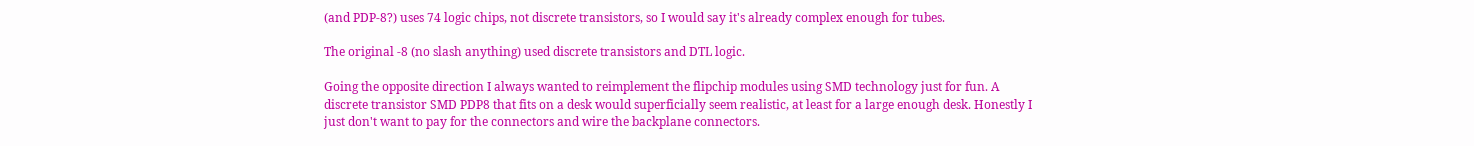(and PDP-8?) uses 74 logic chips, not discrete transistors, so I would say it's already complex enough for tubes.

The original -8 (no slash anything) used discrete transistors and DTL logic.

Going the opposite direction I always wanted to reimplement the flipchip modules using SMD technology just for fun. A discrete transistor SMD PDP8 that fits on a desk would superficially seem realistic, at least for a large enough desk. Honestly I just don't want to pay for the connectors and wire the backplane connectors.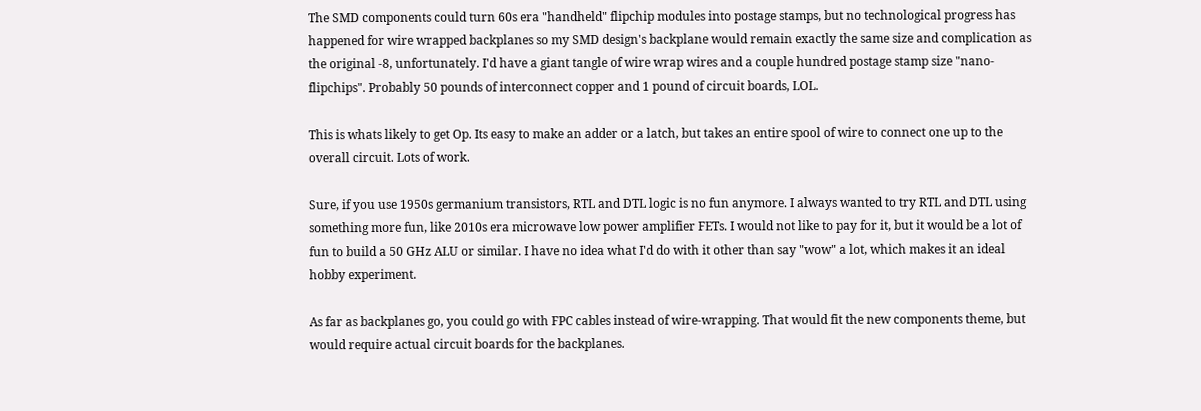The SMD components could turn 60s era "handheld" flipchip modules into postage stamps, but no technological progress has happened for wire wrapped backplanes so my SMD design's backplane would remain exactly the same size and complication as the original -8, unfortunately. I'd have a giant tangle of wire wrap wires and a couple hundred postage stamp size "nano-flipchips". Probably 50 pounds of interconnect copper and 1 pound of circuit boards, LOL.

This is whats likely to get Op. Its easy to make an adder or a latch, but takes an entire spool of wire to connect one up to the overall circuit. Lots of work.

Sure, if you use 1950s germanium transistors, RTL and DTL logic is no fun anymore. I always wanted to try RTL and DTL using something more fun, like 2010s era microwave low power amplifier FETs. I would not like to pay for it, but it would be a lot of fun to build a 50 GHz ALU or similar. I have no idea what I'd do with it other than say "wow" a lot, which makes it an ideal hobby experiment.

As far as backplanes go, you could go with FPC cables instead of wire-wrapping. That would fit the new components theme, but would require actual circuit boards for the backplanes.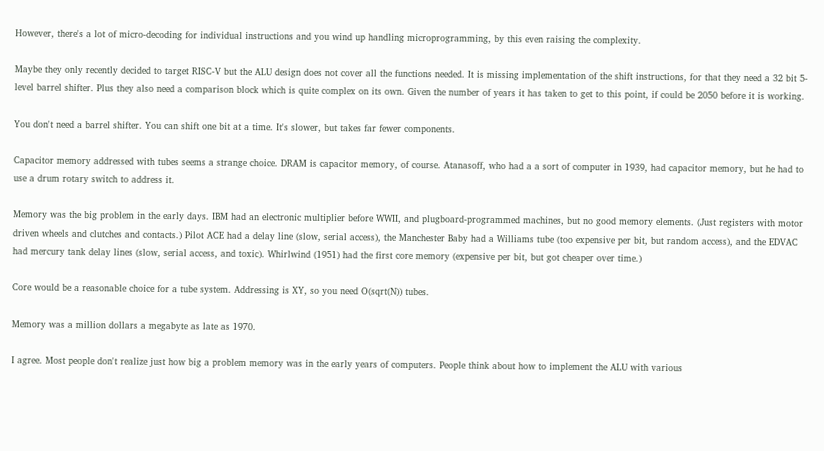However, there's a lot of micro-decoding for individual instructions and you wind up handling microprogramming, by this even raising the complexity.

Maybe they only recently decided to target RISC-V but the ALU design does not cover all the functions needed. It is missing implementation of the shift instructions, for that they need a 32 bit 5-level barrel shifter. Plus they also need a comparison block which is quite complex on its own. Given the number of years it has taken to get to this point, if could be 2050 before it is working.

You don't need a barrel shifter. You can shift one bit at a time. It's slower, but takes far fewer components.

Capacitor memory addressed with tubes seems a strange choice. DRAM is capacitor memory, of course. Atanasoff, who had a a sort of computer in 1939, had capacitor memory, but he had to use a drum rotary switch to address it.

Memory was the big problem in the early days. IBM had an electronic multiplier before WWII, and plugboard-programmed machines, but no good memory elements. (Just registers with motor driven wheels and clutches and contacts.) Pilot ACE had a delay line (slow, serial access), the Manchester Baby had a Williams tube (too expensive per bit, but random access), and the EDVAC had mercury tank delay lines (slow, serial access, and toxic). Whirlwind (1951) had the first core memory (expensive per bit, but got cheaper over time.)

Core would be a reasonable choice for a tube system. Addressing is XY, so you need O(sqrt(N)) tubes.

Memory was a million dollars a megabyte as late as 1970.

I agree. Most people don't realize just how big a problem memory was in the early years of computers. People think about how to implement the ALU with various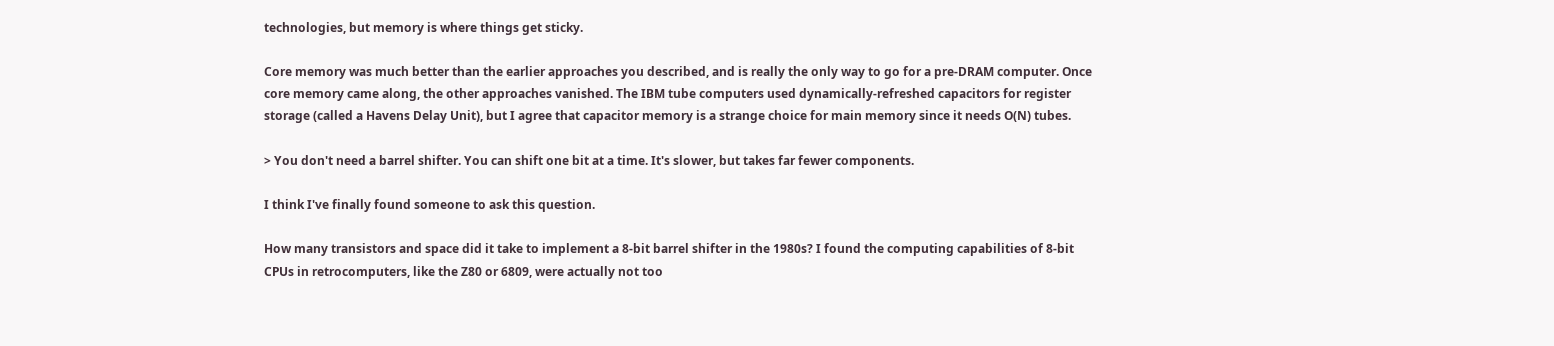technologies, but memory is where things get sticky.

Core memory was much better than the earlier approaches you described, and is really the only way to go for a pre-DRAM computer. Once core memory came along, the other approaches vanished. The IBM tube computers used dynamically-refreshed capacitors for register storage (called a Havens Delay Unit), but I agree that capacitor memory is a strange choice for main memory since it needs O(N) tubes.

> You don't need a barrel shifter. You can shift one bit at a time. It's slower, but takes far fewer components.

I think I've finally found someone to ask this question.

How many transistors and space did it take to implement a 8-bit barrel shifter in the 1980s? I found the computing capabilities of 8-bit CPUs in retrocomputers, like the Z80 or 6809, were actually not too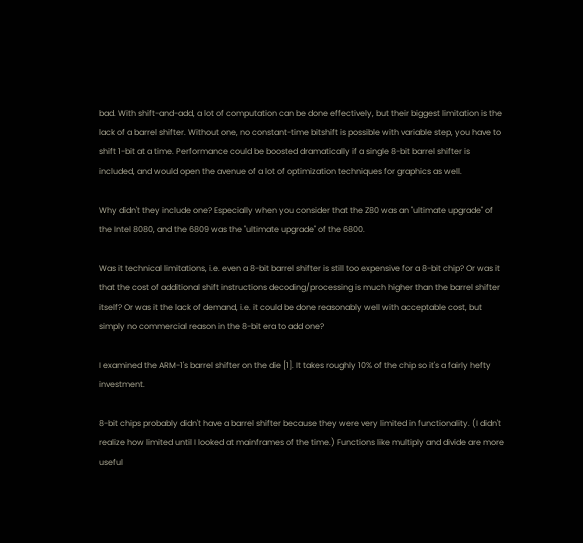bad. With shift-and-add, a lot of computation can be done effectively, but their biggest limitation is the lack of a barrel shifter. Without one, no constant-time bitshift is possible with variable step, you have to shift 1-bit at a time. Performance could be boosted dramatically if a single 8-bit barrel shifter is included, and would open the avenue of a lot of optimization techniques for graphics as well.

Why didn't they include one? Especially when you consider that the Z80 was an "ultimate upgrade" of the Intel 8080, and the 6809 was the "ultimate upgrade" of the 6800.

Was it technical limitations, i.e. even a 8-bit barrel shifter is still too expensive for a 8-bit chip? Or was it that the cost of additional shift instructions decoding/processing is much higher than the barrel shifter itself? Or was it the lack of demand, i.e. it could be done reasonably well with acceptable cost, but simply no commercial reason in the 8-bit era to add one?

I examined the ARM-1's barrel shifter on the die [1]. It takes roughly 10% of the chip so it's a fairly hefty investment.

8-bit chips probably didn't have a barrel shifter because they were very limited in functionality. (I didn't realize how limited until I looked at mainframes of the time.) Functions like multiply and divide are more useful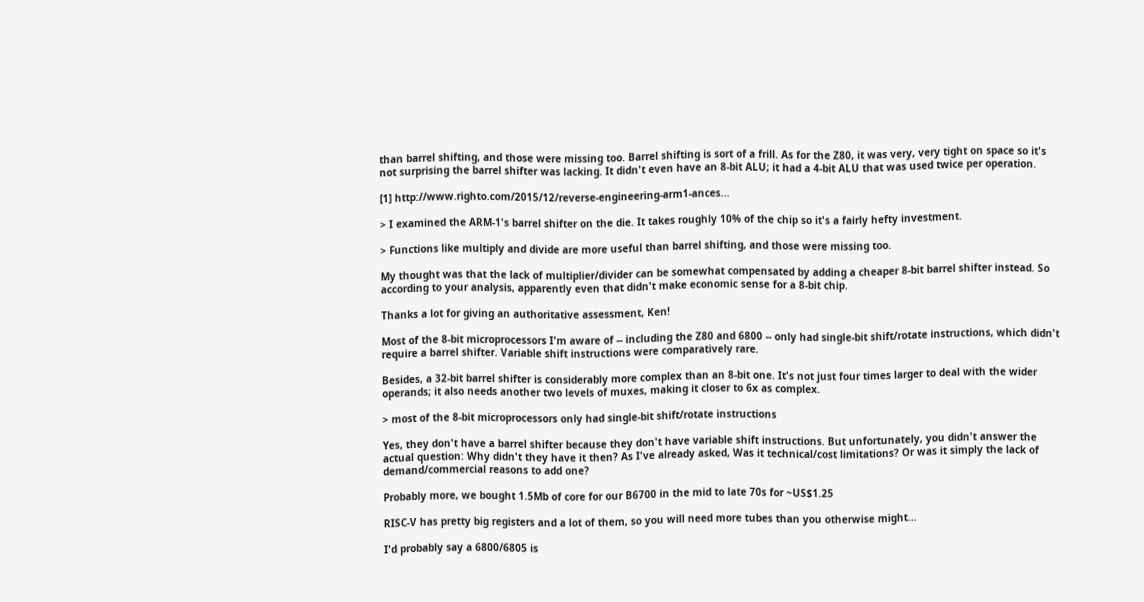than barrel shifting, and those were missing too. Barrel shifting is sort of a frill. As for the Z80, it was very, very tight on space so it's not surprising the barrel shifter was lacking. It didn't even have an 8-bit ALU; it had a 4-bit ALU that was used twice per operation.

[1] http://www.righto.com/2015/12/reverse-engineering-arm1-ances...

> I examined the ARM-1's barrel shifter on the die. It takes roughly 10% of the chip so it's a fairly hefty investment.

> Functions like multiply and divide are more useful than barrel shifting, and those were missing too.

My thought was that the lack of multiplier/divider can be somewhat compensated by adding a cheaper 8-bit barrel shifter instead. So according to your analysis, apparently even that didn't make economic sense for a 8-bit chip.

Thanks a lot for giving an authoritative assessment, Ken!

Most of the 8-bit microprocessors I'm aware of -- including the Z80 and 6800 -- only had single-bit shift/rotate instructions, which didn't require a barrel shifter. Variable shift instructions were comparatively rare.

Besides, a 32-bit barrel shifter is considerably more complex than an 8-bit one. It's not just four times larger to deal with the wider operands; it also needs another two levels of muxes, making it closer to 6x as complex.

> most of the 8-bit microprocessors only had single-bit shift/rotate instructions

Yes, they don't have a barrel shifter because they don't have variable shift instructions. But unfortunately, you didn't answer the actual question: Why didn't they have it then? As I've already asked, Was it technical/cost limitations? Or was it simply the lack of demand/commercial reasons to add one?

Probably more, we bought 1.5Mb of core for our B6700 in the mid to late 70s for ~US$1.25

RISC-V has pretty big registers and a lot of them, so you will need more tubes than you otherwise might...

I'd probably say a 6800/6805 is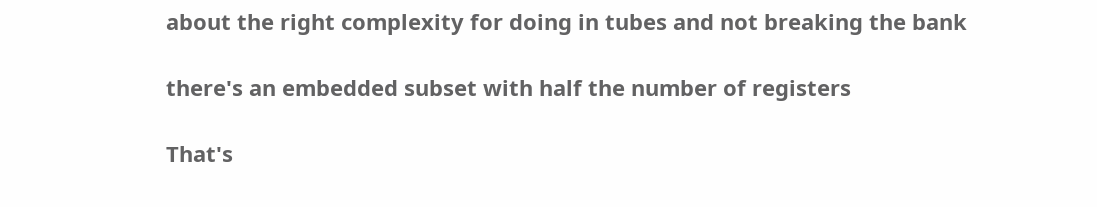about the right complexity for doing in tubes and not breaking the bank

there's an embedded subset with half the number of registers

That's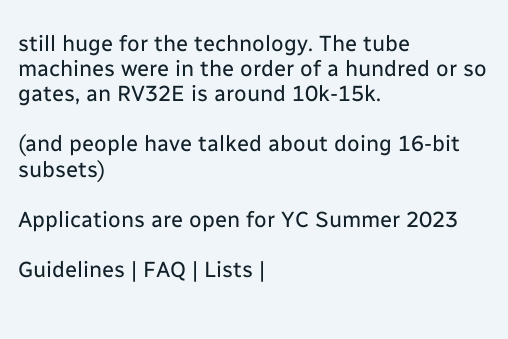still huge for the technology. The tube machines were in the order of a hundred or so gates, an RV32E is around 10k-15k.

(and people have talked about doing 16-bit subsets)

Applications are open for YC Summer 2023

Guidelines | FAQ | Lists |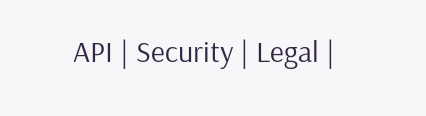API | Security | Legal |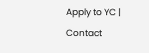Apply to YC | Contact